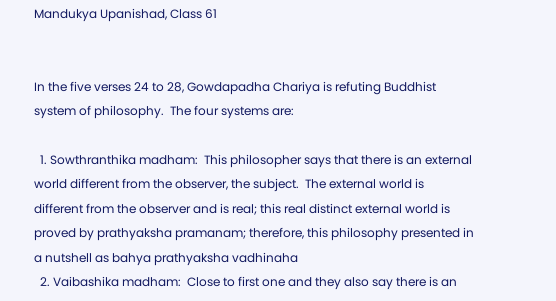Mandukya Upanishad, Class 61


In the five verses 24 to 28, Gowdapadha Chariya is refuting Buddhist system of philosophy.  The four systems are:

  1. Sowthranthika madham:  This philosopher says that there is an external world different from the observer, the subject.  The external world is different from the observer and is real; this real distinct external world is proved by prathyaksha pramanam; therefore, this philosophy presented in a nutshell as bahya prathyaksha vadhinaha
  2. Vaibashika madham:  Close to first one and they also say there is an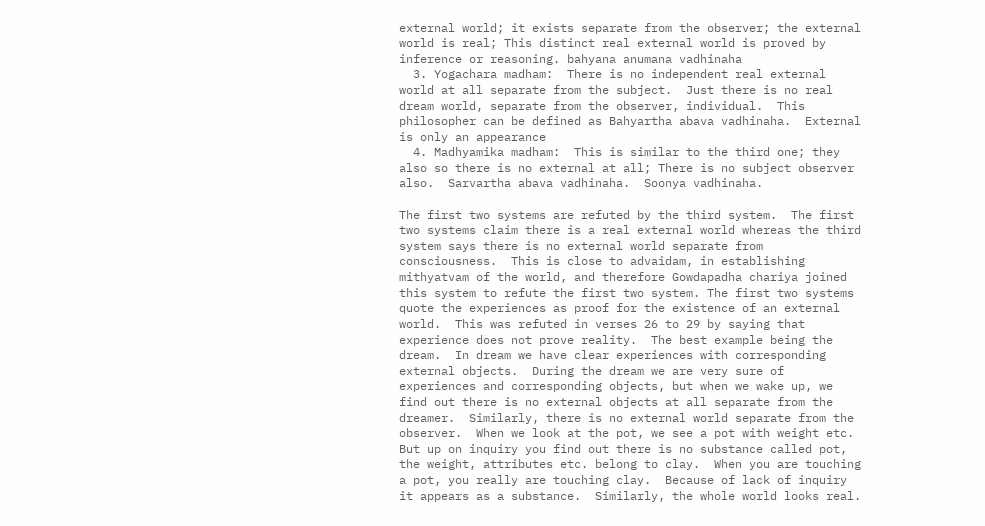external world; it exists separate from the observer; the external world is real; This distinct real external world is proved by inference or reasoning. bahyana anumana vadhinaha
  3. Yogachara madham:  There is no independent real external world at all separate from the subject.  Just there is no real dream world, separate from the observer, individual.  This philosopher can be defined as Bahyartha abava vadhinaha.  External is only an appearance
  4. Madhyamika madham:  This is similar to the third one; they also so there is no external at all; There is no subject observer also.  Sarvartha abava vadhinaha.  Soonya vadhinaha.

The first two systems are refuted by the third system.  The first two systems claim there is a real external world whereas the third system says there is no external world separate from consciousness.  This is close to advaidam, in establishing mithyatvam of the world, and therefore Gowdapadha chariya joined this system to refute the first two system. The first two systems quote the experiences as proof for the existence of an external world.  This was refuted in verses 26 to 29 by saying that experience does not prove reality.  The best example being the dream.  In dream we have clear experiences with corresponding external objects.  During the dream we are very sure of experiences and corresponding objects, but when we wake up, we find out there is no external objects at all separate from the dreamer.  Similarly, there is no external world separate from the observer.  When we look at the pot, we see a pot with weight etc.  But up on inquiry you find out there is no substance called pot, the weight, attributes etc. belong to clay.  When you are touching a pot, you really are touching clay.  Because of lack of inquiry it appears as a substance.  Similarly, the whole world looks real.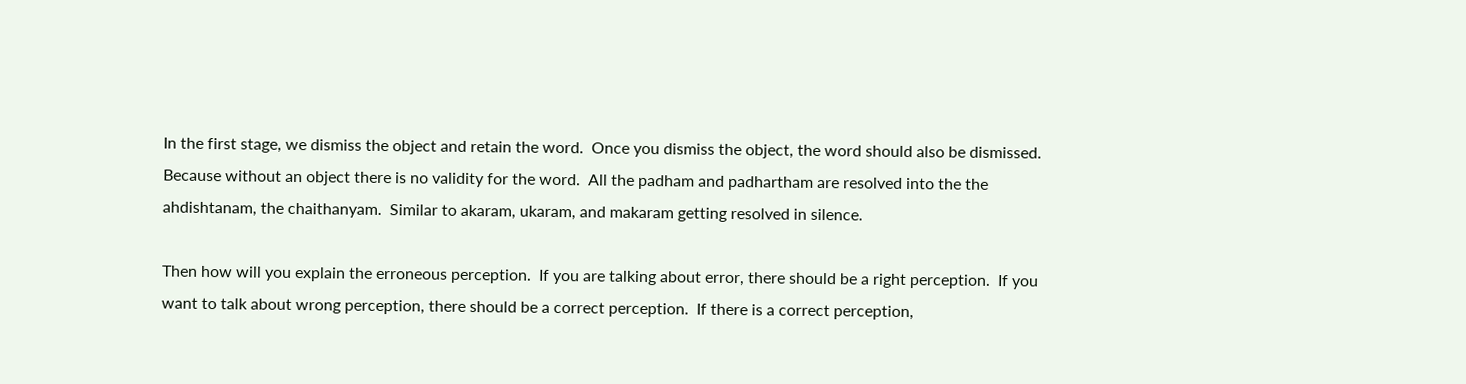In the first stage, we dismiss the object and retain the word.  Once you dismiss the object, the word should also be dismissed.  Because without an object there is no validity for the word.  All the padham and padhartham are resolved into the the ahdishtanam, the chaithanyam.  Similar to akaram, ukaram, and makaram getting resolved in silence.

Then how will you explain the erroneous perception.  If you are talking about error, there should be a right perception.  If you want to talk about wrong perception, there should be a correct perception.  If there is a correct perception,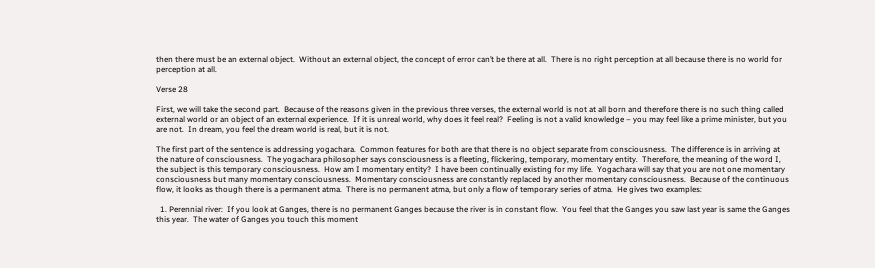then there must be an external object.  Without an external object, the concept of error can’t be there at all.  There is no right perception at all because there is no world for perception at all.

Verse 28

First, we will take the second part.  Because of the reasons given in the previous three verses, the external world is not at all born and therefore there is no such thing called external world or an object of an external experience.  If it is unreal world, why does it feel real?  Feeling is not a valid knowledge – you may feel like a prime minister, but you are not.  In dream, you feel the dream world is real, but it is not.

The first part of the sentence is addressing yogachara.  Common features for both are that there is no object separate from consciousness.  The difference is in arriving at the nature of consciousness.  The yogachara philosopher says consciousness is a fleeting, flickering, temporary, momentary entity.  Therefore, the meaning of the word I, the subject is this temporary consciousness.  How am I momentary entity?  I have been continually existing for my life.  Yogachara will say that you are not one momentary consciousness but many momentary consciousness.  Momentary consciousness are constantly replaced by another momentary consciousness.  Because of the continuous flow, it looks as though there is a permanent atma.  There is no permanent atma, but only a flow of temporary series of atma.  He gives two examples:

  1. Perennial river:  If you look at Ganges, there is no permanent Ganges because the river is in constant flow.  You feel that the Ganges you saw last year is same the Ganges this year.  The water of Ganges you touch this moment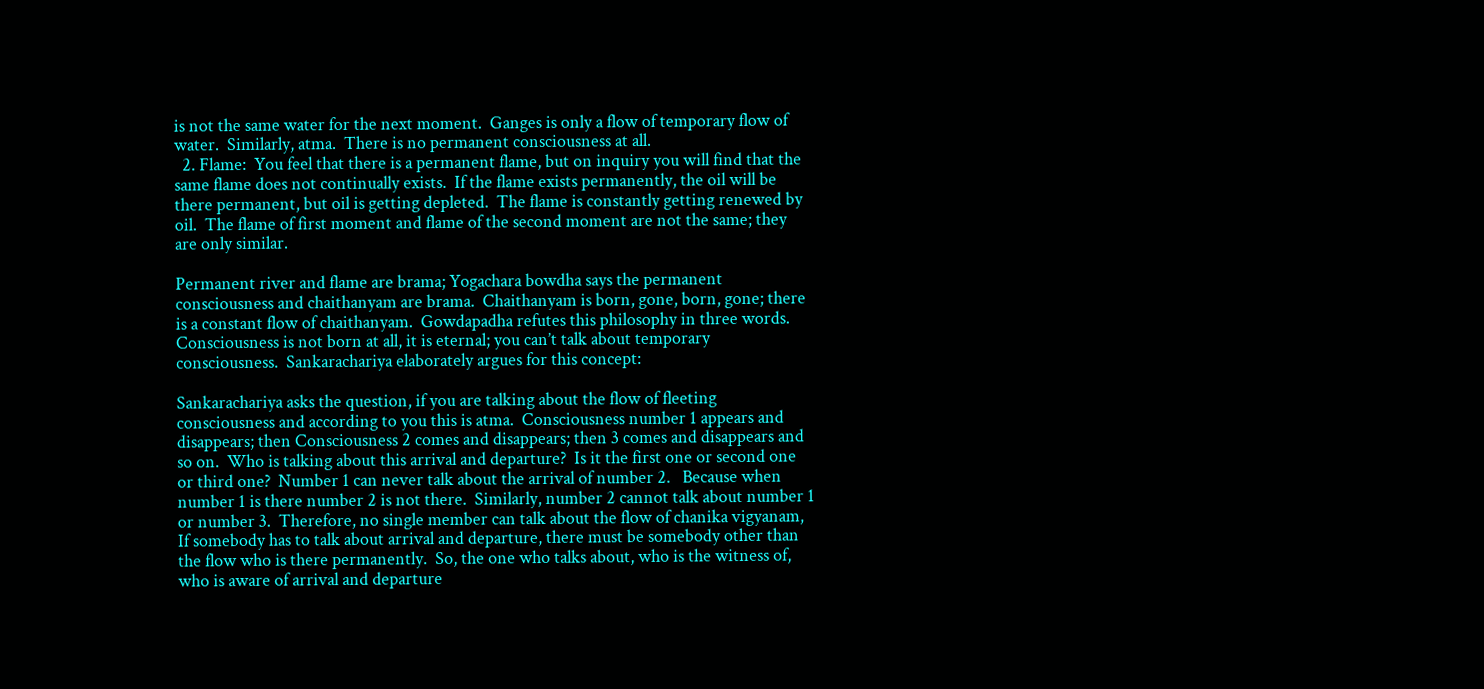is not the same water for the next moment.  Ganges is only a flow of temporary flow of water.  Similarly, atma.  There is no permanent consciousness at all.
  2. Flame:  You feel that there is a permanent flame, but on inquiry you will find that the same flame does not continually exists.  If the flame exists permanently, the oil will be there permanent, but oil is getting depleted.  The flame is constantly getting renewed by oil.  The flame of first moment and flame of the second moment are not the same; they are only similar.

Permanent river and flame are brama; Yogachara bowdha says the permanent consciousness and chaithanyam are brama.  Chaithanyam is born, gone, born, gone; there is a constant flow of chaithanyam.  Gowdapadha refutes this philosophy in three words.  Consciousness is not born at all, it is eternal; you can’t talk about temporary consciousness.  Sankarachariya elaborately argues for this concept:

Sankarachariya asks the question, if you are talking about the flow of fleeting consciousness and according to you this is atma.  Consciousness number 1 appears and disappears; then Consciousness 2 comes and disappears; then 3 comes and disappears and so on.  Who is talking about this arrival and departure?  Is it the first one or second one or third one?  Number 1 can never talk about the arrival of number 2.   Because when number 1 is there number 2 is not there.  Similarly, number 2 cannot talk about number 1 or number 3.  Therefore, no single member can talk about the flow of chanika vigyanam, If somebody has to talk about arrival and departure, there must be somebody other than the flow who is there permanently.  So, the one who talks about, who is the witness of, who is aware of arrival and departure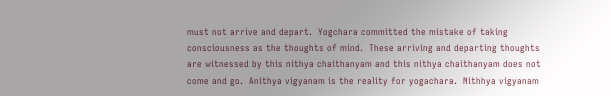must not arrive and depart.  Yogchara committed the mistake of taking consciousness as the thoughts of mind.  These arriving and departing thoughts are witnessed by this nithya chaithanyam and this nithya chaithanyam does not come and go.  Anithya vigyanam is the reality for yogachara.  Nithhya vigyanam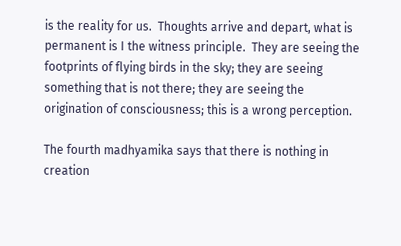is the reality for us.  Thoughts arrive and depart, what is permanent is I the witness principle.  They are seeing the footprints of flying birds in the sky; they are seeing something that is not there; they are seeing the origination of consciousness; this is a wrong perception.

The fourth madhyamika says that there is nothing in creation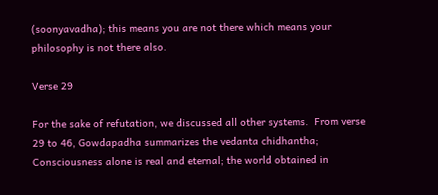(soonyavadha); this means you are not there which means your philosophy is not there also.

Verse 29

For the sake of refutation, we discussed all other systems.  From verse 29 to 46, Gowdapadha summarizes the vedanta chidhantha; Consciousness alone is real and eternal; the world obtained in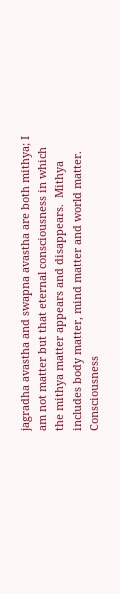jagradha avastha and swapna avastha are both mithya; I am not matter but that eternal consciousness in which the mithya matter appears and disappears.  Mithya includes body matter, mind matter and world matter.  Consciousness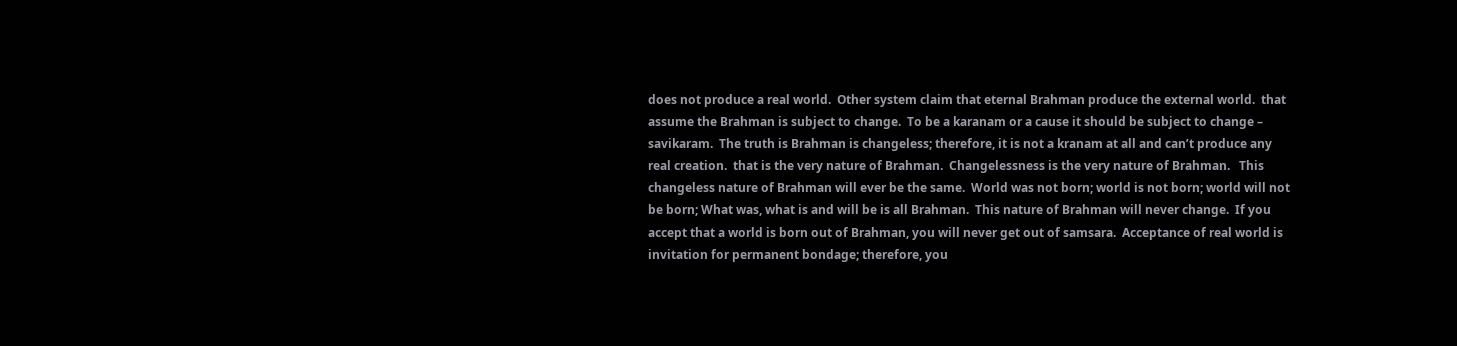does not produce a real world.  Other system claim that eternal Brahman produce the external world.  that assume the Brahman is subject to change.  To be a karanam or a cause it should be subject to change – savikaram.  The truth is Brahman is changeless; therefore, it is not a kranam at all and can’t produce any real creation.  that is the very nature of Brahman.  Changelessness is the very nature of Brahman.   This changeless nature of Brahman will ever be the same.  World was not born; world is not born; world will not be born; What was, what is and will be is all Brahman.  This nature of Brahman will never change.  If you accept that a world is born out of Brahman, you will never get out of samsara.  Acceptance of real world is invitation for permanent bondage; therefore, you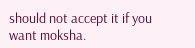should not accept it if you want moksha.